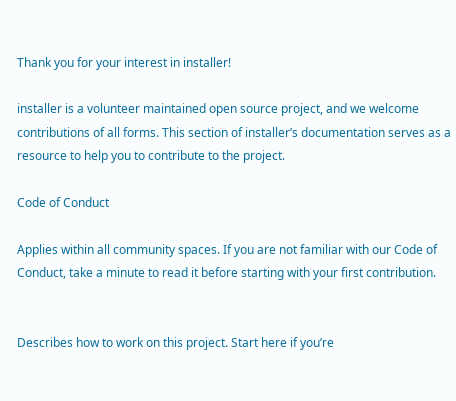Thank you for your interest in installer!

installer is a volunteer maintained open source project, and we welcome contributions of all forms. This section of installer’s documentation serves as a resource to help you to contribute to the project.

Code of Conduct

Applies within all community spaces. If you are not familiar with our Code of Conduct, take a minute to read it before starting with your first contribution.


Describes how to work on this project. Start here if you’re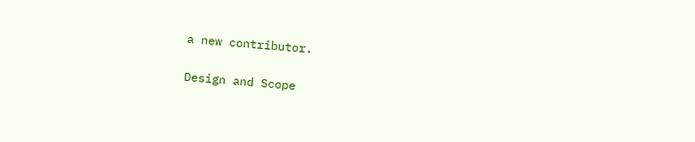a new contributor.

Design and Scope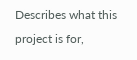Describes what this project is for,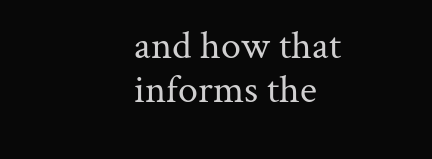and how that informs the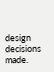design decisions made.